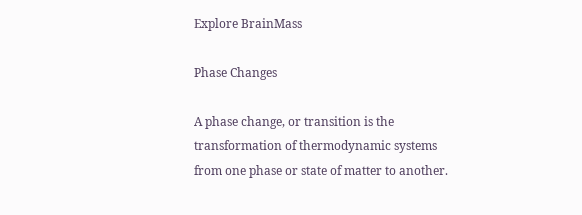Explore BrainMass

Phase Changes

A phase change, or transition is the transformation of thermodynamic systems from one phase or state of matter to another.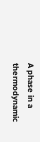A phase in a thermodynamic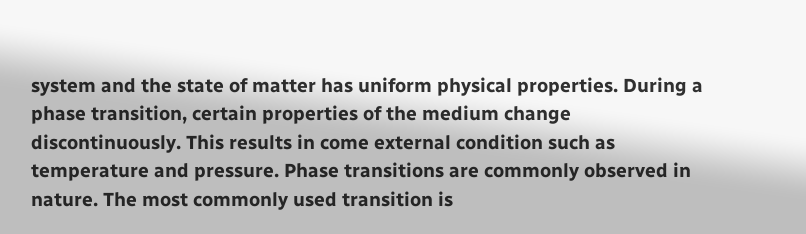system and the state of matter has uniform physical properties. During a phase transition, certain properties of the medium change discontinuously. This results in come external condition such as temperature and pressure. Phase transitions are commonly observed in nature. The most commonly used transition is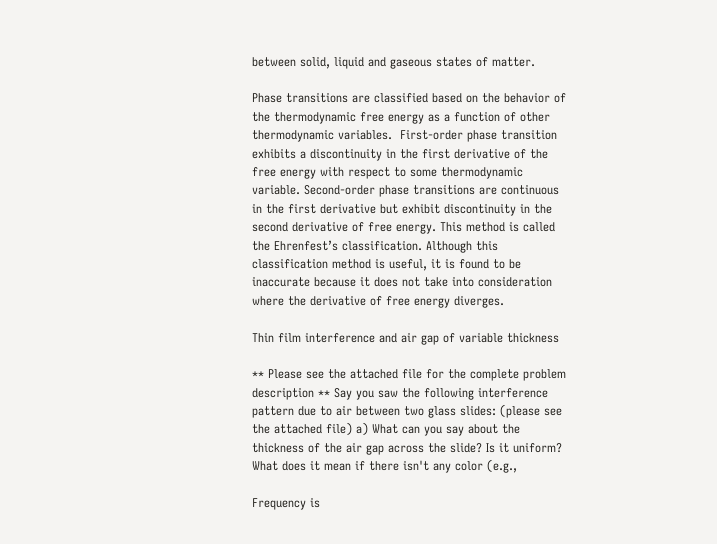between solid, liquid and gaseous states of matter.

Phase transitions are classified based on the behavior of the thermodynamic free energy as a function of other thermodynamic variables.  First-order phase transition exhibits a discontinuity in the first derivative of the free energy with respect to some thermodynamic variable. Second-order phase transitions are continuous in the first derivative but exhibit discontinuity in the second derivative of free energy. This method is called the Ehrenfest’s classification. Although this classification method is useful, it is found to be inaccurate because it does not take into consideration where the derivative of free energy diverges.

Thin film interference and air gap of variable thickness

** Please see the attached file for the complete problem description ** Say you saw the following interference pattern due to air between two glass slides: (please see the attached file) a) What can you say about the thickness of the air gap across the slide? Is it uniform? What does it mean if there isn't any color (e.g.,

Frequency is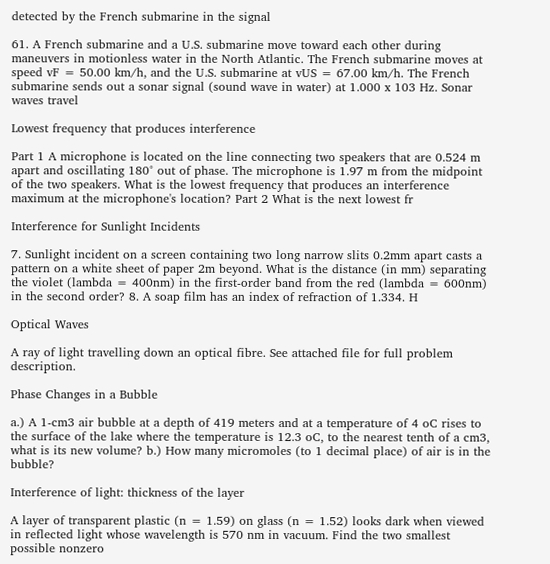detected by the French submarine in the signal

61. A French submarine and a U.S. submarine move toward each other during maneuvers in motionless water in the North Atlantic. The French submarine moves at speed vF = 50.00 km/h, and the U.S. submarine at vUS = 67.00 km/h. The French submarine sends out a sonar signal (sound wave in water) at 1.000 x 103 Hz. Sonar waves travel

Lowest frequency that produces interference

Part 1 A microphone is located on the line connecting two speakers that are 0.524 m apart and oscillating 180° out of phase. The microphone is 1.97 m from the midpoint of the two speakers. What is the lowest frequency that produces an interference maximum at the microphone's location? Part 2 What is the next lowest fr

Interference for Sunlight Incidents

7. Sunlight incident on a screen containing two long narrow slits 0.2mm apart casts a pattern on a white sheet of paper 2m beyond. What is the distance (in mm) separating the violet (lambda = 400nm) in the first-order band from the red (lambda = 600nm) in the second order? 8. A soap film has an index of refraction of 1.334. H

Optical Waves

A ray of light travelling down an optical fibre. See attached file for full problem description.

Phase Changes in a Bubble

a.) A 1-cm3 air bubble at a depth of 419 meters and at a temperature of 4 oC rises to the surface of the lake where the temperature is 12.3 oC, to the nearest tenth of a cm3, what is its new volume? b.) How many micromoles (to 1 decimal place) of air is in the bubble?

Interference of light: thickness of the layer

A layer of transparent plastic (n = 1.59) on glass (n = 1.52) looks dark when viewed in reflected light whose wavelength is 570 nm in vacuum. Find the two smallest possible nonzero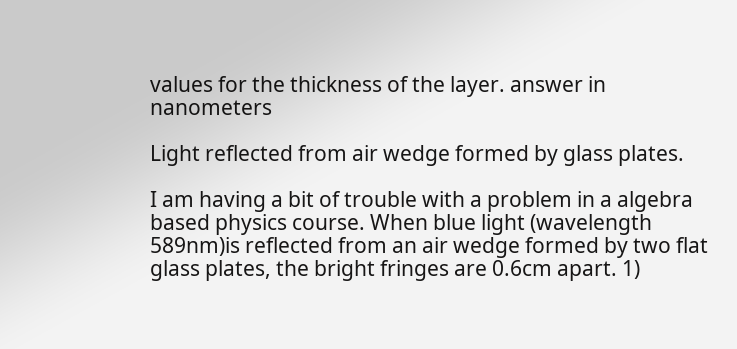values for the thickness of the layer. answer in nanometers

Light reflected from air wedge formed by glass plates.

I am having a bit of trouble with a problem in a algebra based physics course. When blue light (wavelength 589nm)is reflected from an air wedge formed by two flat glass plates, the bright fringes are 0.6cm apart. 1)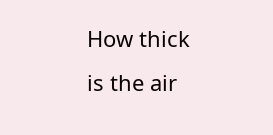How thick is the air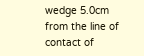wedge 5.0cm from the line of contact of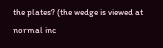the plates? (the wedge is viewed at normal inc